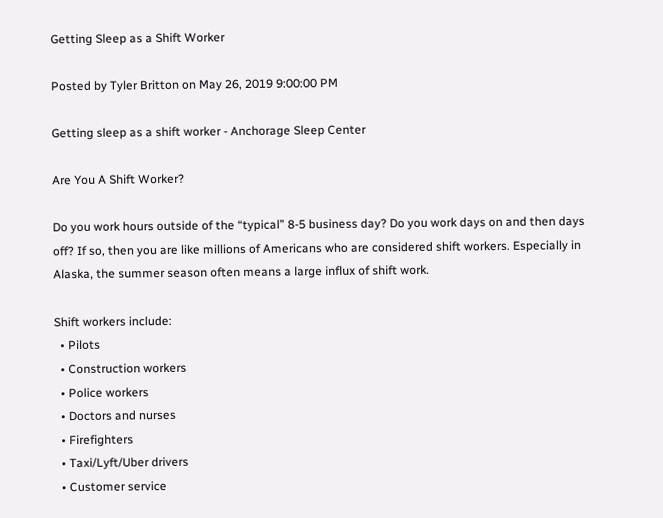Getting Sleep as a Shift Worker

Posted by Tyler Britton on May 26, 2019 9:00:00 PM

Getting sleep as a shift worker - Anchorage Sleep Center

Are You A Shift Worker?

Do you work hours outside of the “typical” 8-5 business day? Do you work days on and then days off? If so, then you are like millions of Americans who are considered shift workers. Especially in Alaska, the summer season often means a large influx of shift work.

Shift workers include:
  • Pilots
  • Construction workers
  • Police workers
  • Doctors and nurses
  • Firefighters
  • Taxi/Lyft/Uber drivers
  • Customer service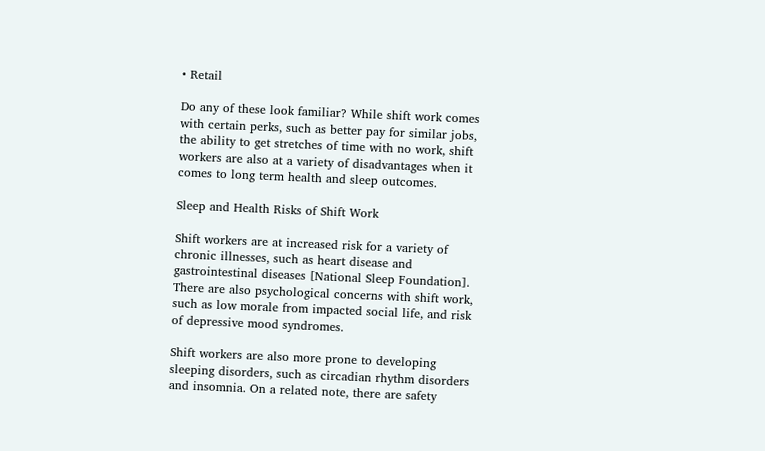• Retail

Do any of these look familiar? While shift work comes with certain perks, such as better pay for similar jobs, the ability to get stretches of time with no work, shift workers are also at a variety of disadvantages when it comes to long term health and sleep outcomes.

Sleep and Health Risks of Shift Work

Shift workers are at increased risk for a variety of chronic illnesses, such as heart disease and gastrointestinal diseases [National Sleep Foundation]. There are also psychological concerns with shift work, such as low morale from impacted social life, and risk of depressive mood syndromes.

Shift workers are also more prone to developing sleeping disorders, such as circadian rhythm disorders and insomnia. On a related note, there are safety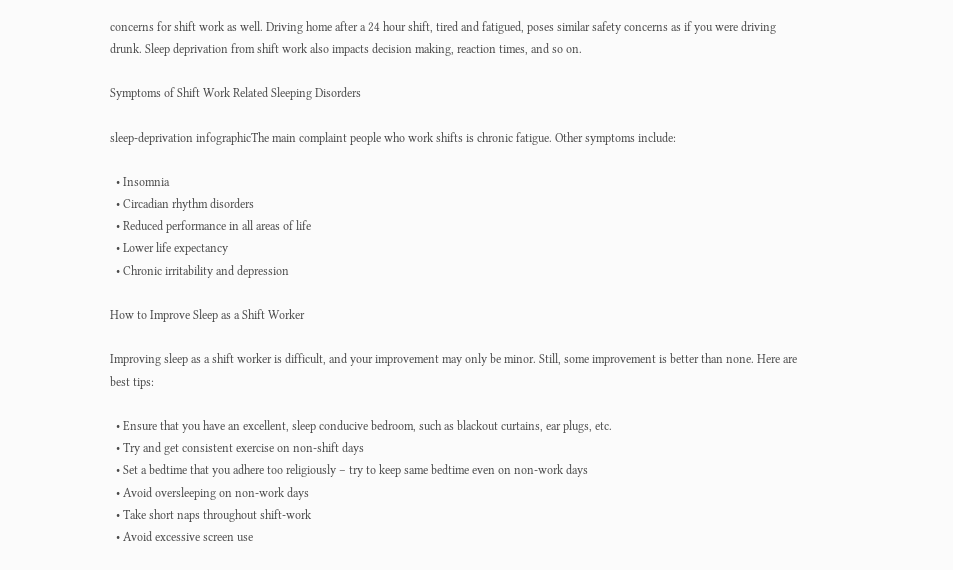concerns for shift work as well. Driving home after a 24 hour shift, tired and fatigued, poses similar safety concerns as if you were driving drunk. Sleep deprivation from shift work also impacts decision making, reaction times, and so on.

Symptoms of Shift Work Related Sleeping Disorders

sleep-deprivation infographicThe main complaint people who work shifts is chronic fatigue. Other symptoms include:

  • Insomnia
  • Circadian rhythm disorders
  • Reduced performance in all areas of life
  • Lower life expectancy
  • Chronic irritability and depression

How to Improve Sleep as a Shift Worker

Improving sleep as a shift worker is difficult, and your improvement may only be minor. Still, some improvement is better than none. Here are best tips:

  • Ensure that you have an excellent, sleep conducive bedroom, such as blackout curtains, ear plugs, etc.
  • Try and get consistent exercise on non-shift days
  • Set a bedtime that you adhere too religiously – try to keep same bedtime even on non-work days
  • Avoid oversleeping on non-work days
  • Take short naps throughout shift-work
  • Avoid excessive screen use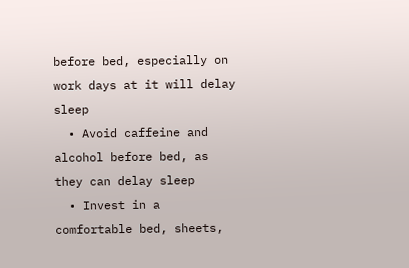before bed, especially on work days at it will delay sleep
  • Avoid caffeine and alcohol before bed, as they can delay sleep
  • Invest in a comfortable bed, sheets,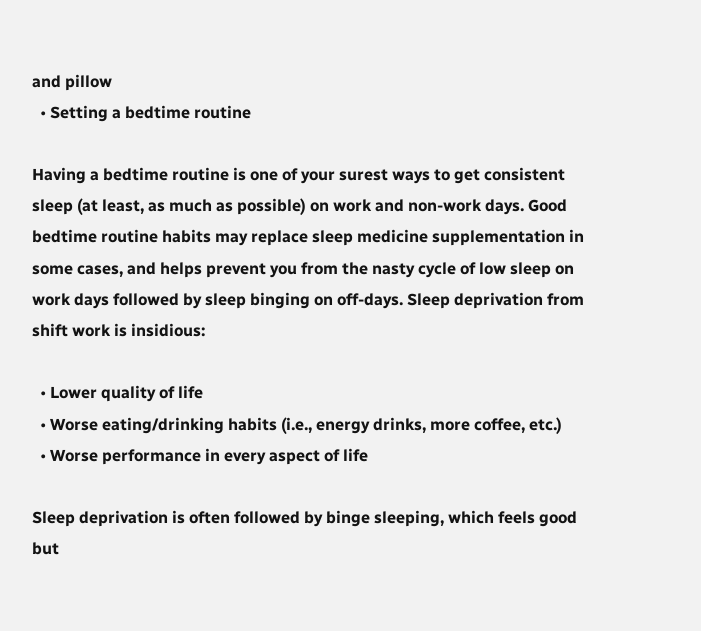and pillow
  • Setting a bedtime routine

Having a bedtime routine is one of your surest ways to get consistent sleep (at least, as much as possible) on work and non-work days. Good bedtime routine habits may replace sleep medicine supplementation in some cases, and helps prevent you from the nasty cycle of low sleep on work days followed by sleep binging on off-days. Sleep deprivation from shift work is insidious:

  • Lower quality of life
  • Worse eating/drinking habits (i.e., energy drinks, more coffee, etc.)
  • Worse performance in every aspect of life

Sleep deprivation is often followed by binge sleeping, which feels good but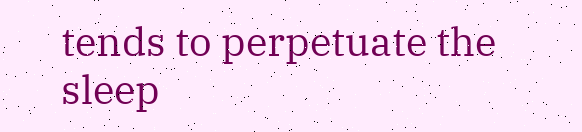tends to perpetuate the sleep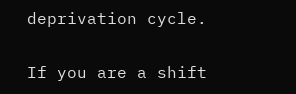deprivation cycle.

If you are a shift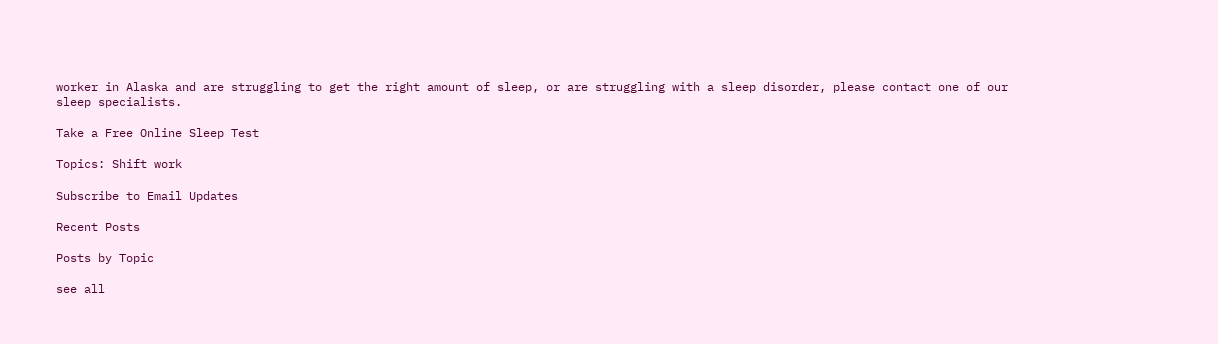worker in Alaska and are struggling to get the right amount of sleep, or are struggling with a sleep disorder, please contact one of our sleep specialists.

Take a Free Online Sleep Test

Topics: Shift work

Subscribe to Email Updates

Recent Posts

Posts by Topic

see all